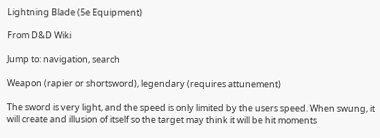Lightning Blade (5e Equipment)

From D&D Wiki

Jump to: navigation, search

Weapon (rapier or shortsword), legendary (requires attunement)

The sword is very light, and the speed is only limited by the users speed. When swung, it will create and illusion of itself so the target may think it will be hit moments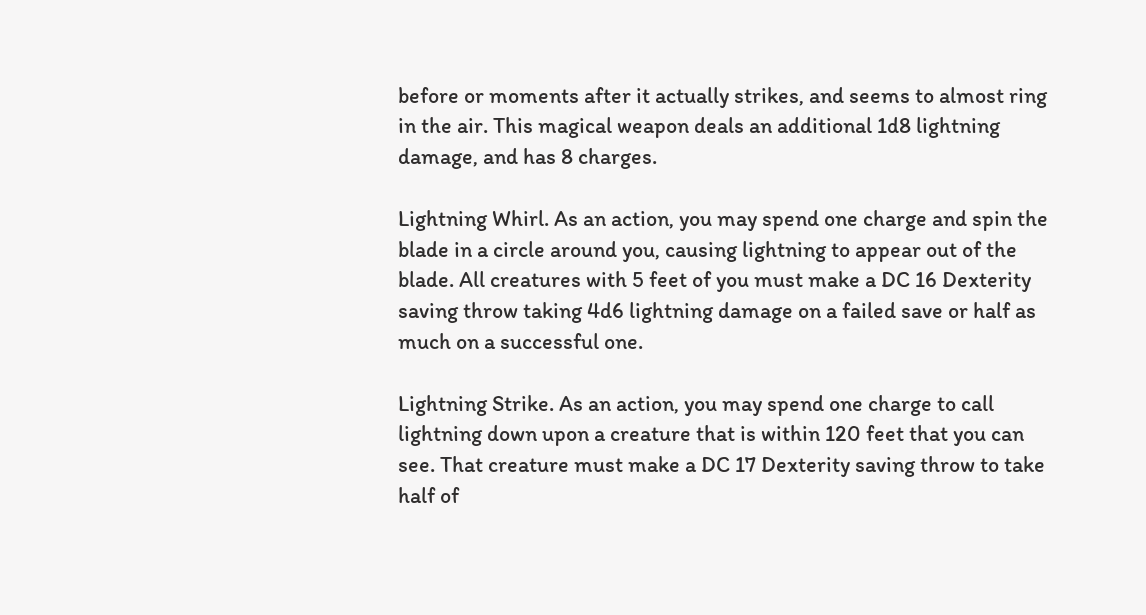before or moments after it actually strikes, and seems to almost ring in the air. This magical weapon deals an additional 1d8 lightning damage, and has 8 charges.

Lightning Whirl. As an action, you may spend one charge and spin the blade in a circle around you, causing lightning to appear out of the blade. All creatures with 5 feet of you must make a DC 16 Dexterity saving throw taking 4d6 lightning damage on a failed save or half as much on a successful one.

Lightning Strike. As an action, you may spend one charge to call lightning down upon a creature that is within 120 feet that you can see. That creature must make a DC 17 Dexterity saving throw to take half of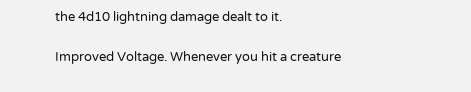the 4d10 lightning damage dealt to it.

Improved Voltage. Whenever you hit a creature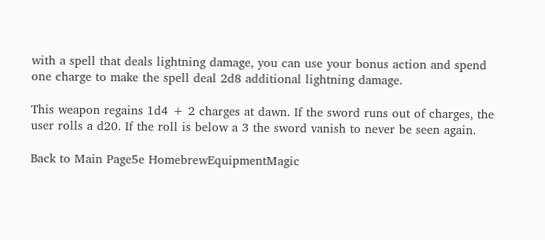with a spell that deals lightning damage, you can use your bonus action and spend one charge to make the spell deal 2d8 additional lightning damage.

This weapon regains 1d4 + 2 charges at dawn. If the sword runs out of charges, the user rolls a d20. If the roll is below a 3 the sword vanish to never be seen again.

Back to Main Page5e HomebrewEquipmentMagic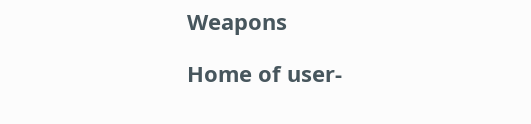Weapons

Home of user-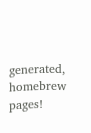generated,
homebrew pages!